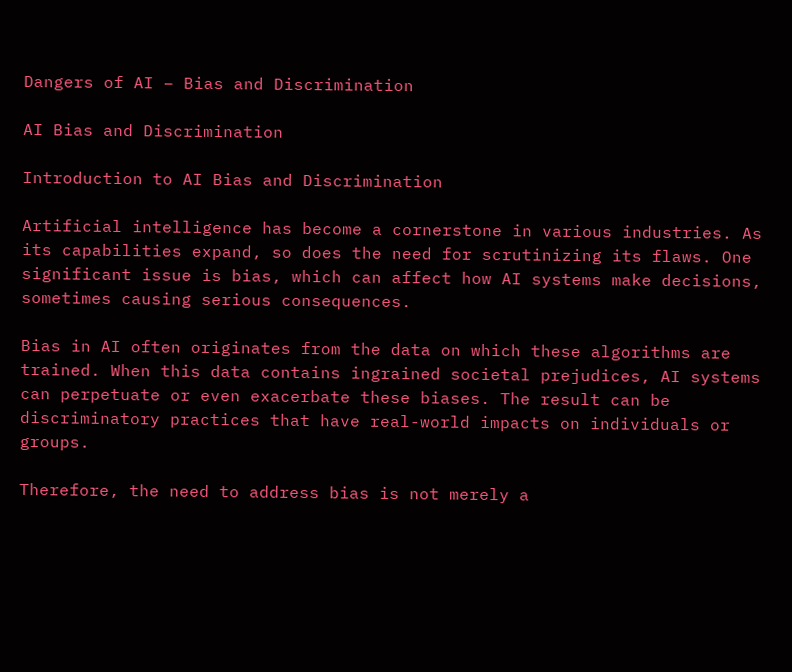Dangers of AI – Bias and Discrimination

AI Bias and Discrimination

Introduction to AI Bias and Discrimination

Artificial intelligence has become a cornerstone in various industries. As its capabilities expand, so does the need for scrutinizing its flaws. One significant issue is bias, which can affect how AI systems make decisions, sometimes causing serious consequences.

Bias in AI often originates from the data on which these algorithms are trained. When this data contains ingrained societal prejudices, AI systems can perpetuate or even exacerbate these biases. The result can be discriminatory practices that have real-world impacts on individuals or groups.

Therefore, the need to address bias is not merely a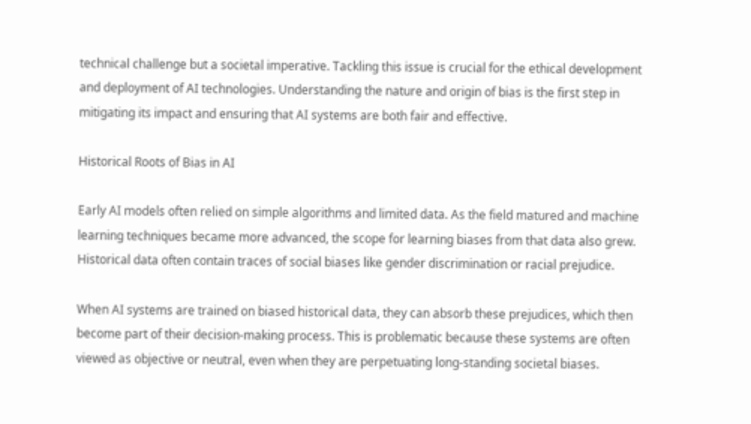technical challenge but a societal imperative. Tackling this issue is crucial for the ethical development and deployment of AI technologies. Understanding the nature and origin of bias is the first step in mitigating its impact and ensuring that AI systems are both fair and effective.

Historical Roots of Bias in AI

Early AI models often relied on simple algorithms and limited data. As the field matured and machine learning techniques became more advanced, the scope for learning biases from that data also grew. Historical data often contain traces of social biases like gender discrimination or racial prejudice.

When AI systems are trained on biased historical data, they can absorb these prejudices, which then become part of their decision-making process. This is problematic because these systems are often viewed as objective or neutral, even when they are perpetuating long-standing societal biases.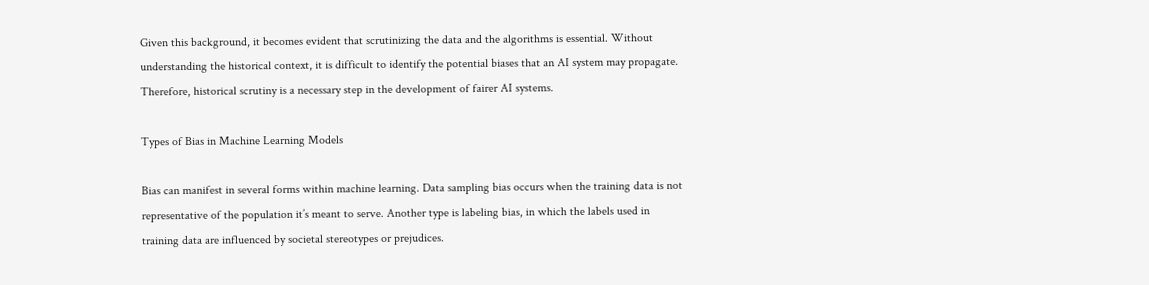Given this background, it becomes evident that scrutinizing the data and the algorithms is essential. Without understanding the historical context, it is difficult to identify the potential biases that an AI system may propagate. Therefore, historical scrutiny is a necessary step in the development of fairer AI systems.

Types of Bias in Machine Learning Models

Bias can manifest in several forms within machine learning. Data sampling bias occurs when the training data is not representative of the population it’s meant to serve. Another type is labeling bias, in which the labels used in training data are influenced by societal stereotypes or prejudices.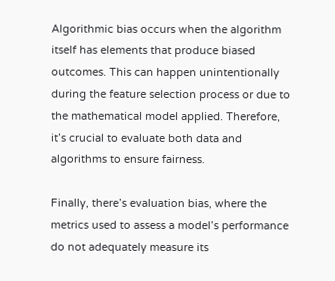Algorithmic bias occurs when the algorithm itself has elements that produce biased outcomes. This can happen unintentionally during the feature selection process or due to the mathematical model applied. Therefore, it’s crucial to evaluate both data and algorithms to ensure fairness.

Finally, there’s evaluation bias, where the metrics used to assess a model’s performance do not adequately measure its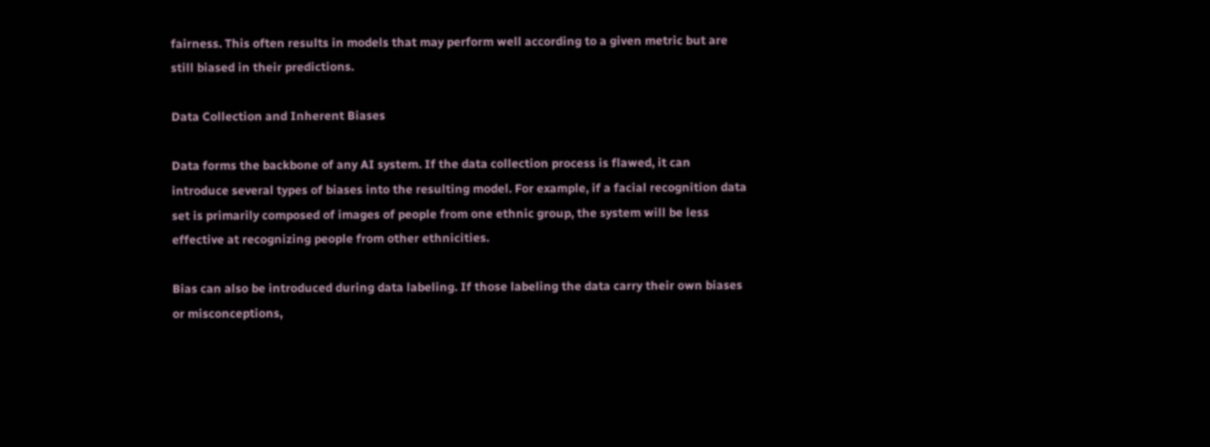fairness. This often results in models that may perform well according to a given metric but are still biased in their predictions.

Data Collection and Inherent Biases

Data forms the backbone of any AI system. If the data collection process is flawed, it can introduce several types of biases into the resulting model. For example, if a facial recognition data set is primarily composed of images of people from one ethnic group, the system will be less effective at recognizing people from other ethnicities.

Bias can also be introduced during data labeling. If those labeling the data carry their own biases or misconceptions,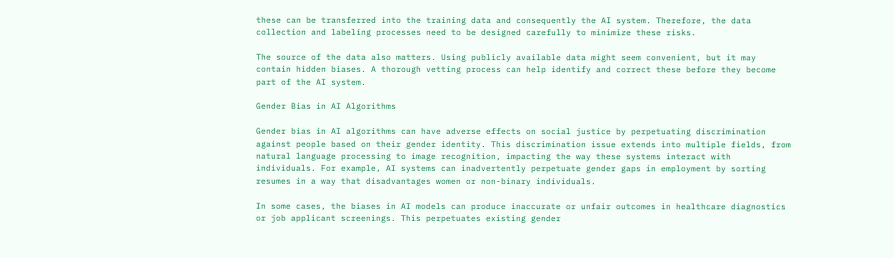these can be transferred into the training data and consequently the AI system. Therefore, the data collection and labeling processes need to be designed carefully to minimize these risks.

The source of the data also matters. Using publicly available data might seem convenient, but it may contain hidden biases. A thorough vetting process can help identify and correct these before they become part of the AI system.

Gender Bias in AI Algorithms

Gender bias in AI algorithms can have adverse effects on social justice by perpetuating discrimination against people based on their gender identity. This discrimination issue extends into multiple fields, from natural language processing to image recognition, impacting the way these systems interact with individuals. For example, AI systems can inadvertently perpetuate gender gaps in employment by sorting resumes in a way that disadvantages women or non-binary individuals.

In some cases, the biases in AI models can produce inaccurate or unfair outcomes in healthcare diagnostics or job applicant screenings. This perpetuates existing gender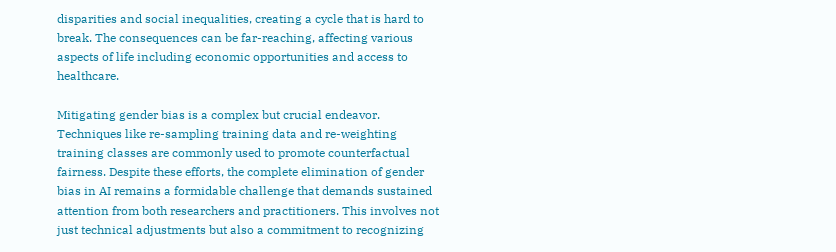disparities and social inequalities, creating a cycle that is hard to break. The consequences can be far-reaching, affecting various aspects of life including economic opportunities and access to healthcare.

Mitigating gender bias is a complex but crucial endeavor. Techniques like re-sampling training data and re-weighting training classes are commonly used to promote counterfactual fairness. Despite these efforts, the complete elimination of gender bias in AI remains a formidable challenge that demands sustained attention from both researchers and practitioners. This involves not just technical adjustments but also a commitment to recognizing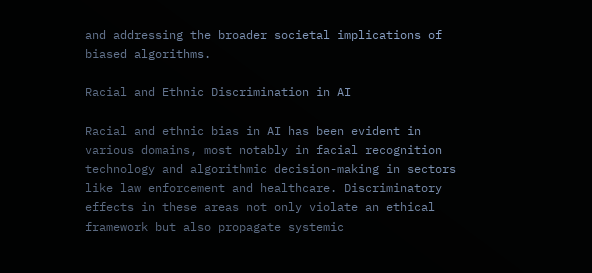and addressing the broader societal implications of biased algorithms.

Racial and Ethnic Discrimination in AI

Racial and ethnic bias in AI has been evident in various domains, most notably in facial recognition technology and algorithmic decision-making in sectors like law enforcement and healthcare. Discriminatory effects in these areas not only violate an ethical framework but also propagate systemic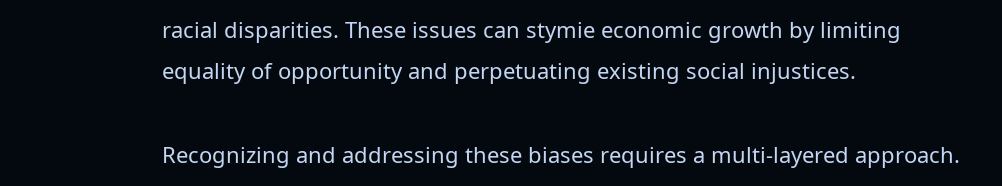racial disparities. These issues can stymie economic growth by limiting equality of opportunity and perpetuating existing social injustices.

Recognizing and addressing these biases requires a multi-layered approach.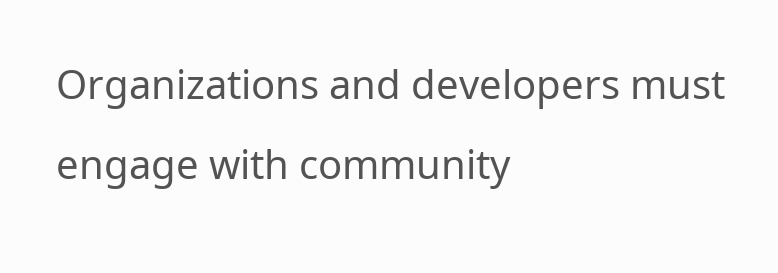Organizations and developers must engage with community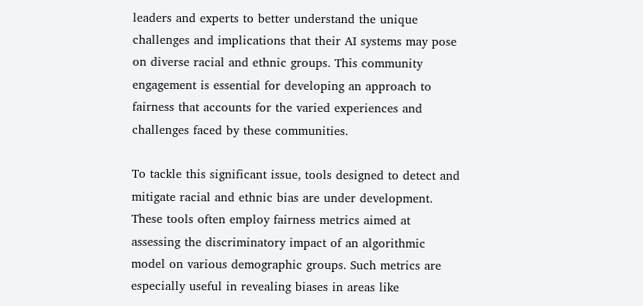leaders and experts to better understand the unique challenges and implications that their AI systems may pose on diverse racial and ethnic groups. This community engagement is essential for developing an approach to fairness that accounts for the varied experiences and challenges faced by these communities.

To tackle this significant issue, tools designed to detect and mitigate racial and ethnic bias are under development. These tools often employ fairness metrics aimed at assessing the discriminatory impact of an algorithmic model on various demographic groups. Such metrics are especially useful in revealing biases in areas like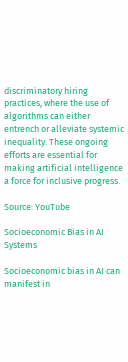discriminatory hiring practices, where the use of algorithms can either entrench or alleviate systemic inequality. These ongoing efforts are essential for making artificial intelligence a force for inclusive progress.

Source: YouTube

Socioeconomic Bias in AI Systems

Socioeconomic bias in AI can manifest in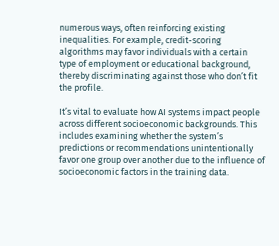numerous ways, often reinforcing existing inequalities. For example, credit-scoring algorithms may favor individuals with a certain type of employment or educational background, thereby discriminating against those who don’t fit the profile.

It’s vital to evaluate how AI systems impact people across different socioeconomic backgrounds. This includes examining whether the system’s predictions or recommendations unintentionally favor one group over another due to the influence of socioeconomic factors in the training data.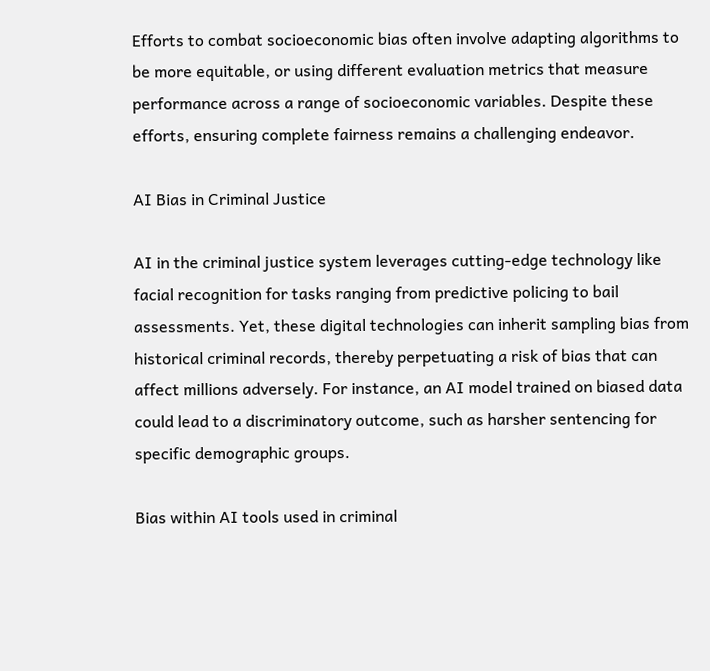Efforts to combat socioeconomic bias often involve adapting algorithms to be more equitable, or using different evaluation metrics that measure performance across a range of socioeconomic variables. Despite these efforts, ensuring complete fairness remains a challenging endeavor.

AI Bias in Criminal Justice

AI in the criminal justice system leverages cutting-edge technology like facial recognition for tasks ranging from predictive policing to bail assessments. Yet, these digital technologies can inherit sampling bias from historical criminal records, thereby perpetuating a risk of bias that can affect millions adversely. For instance, an AI model trained on biased data could lead to a discriminatory outcome, such as harsher sentencing for specific demographic groups.

Bias within AI tools used in criminal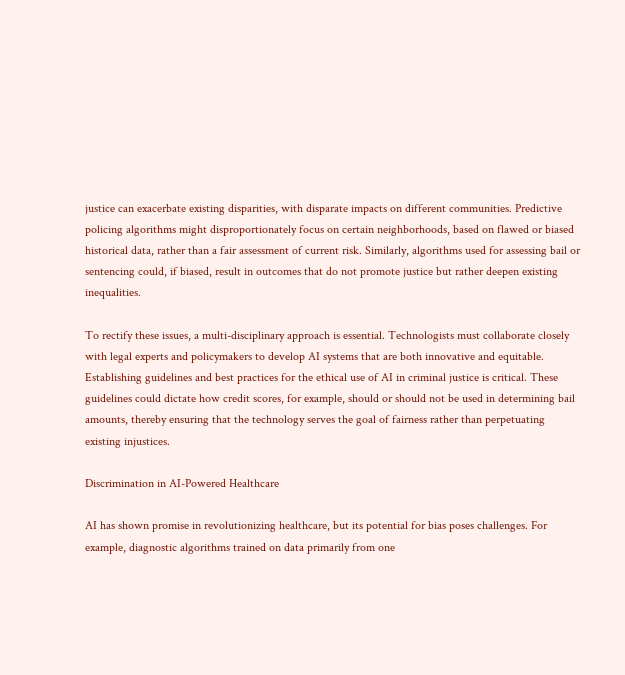justice can exacerbate existing disparities, with disparate impacts on different communities. Predictive policing algorithms might disproportionately focus on certain neighborhoods, based on flawed or biased historical data, rather than a fair assessment of current risk. Similarly, algorithms used for assessing bail or sentencing could, if biased, result in outcomes that do not promote justice but rather deepen existing inequalities.

To rectify these issues, a multi-disciplinary approach is essential. Technologists must collaborate closely with legal experts and policymakers to develop AI systems that are both innovative and equitable. Establishing guidelines and best practices for the ethical use of AI in criminal justice is critical. These guidelines could dictate how credit scores, for example, should or should not be used in determining bail amounts, thereby ensuring that the technology serves the goal of fairness rather than perpetuating existing injustices.

Discrimination in AI-Powered Healthcare

AI has shown promise in revolutionizing healthcare, but its potential for bias poses challenges. For example, diagnostic algorithms trained on data primarily from one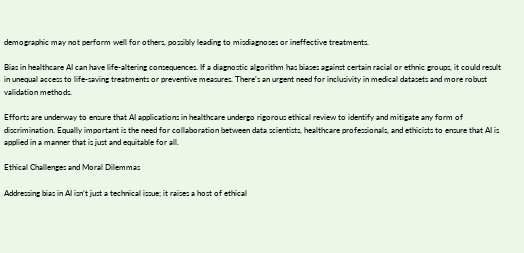demographic may not perform well for others, possibly leading to misdiagnoses or ineffective treatments.

Bias in healthcare AI can have life-altering consequences. If a diagnostic algorithm has biases against certain racial or ethnic groups, it could result in unequal access to life-saving treatments or preventive measures. There’s an urgent need for inclusivity in medical datasets and more robust validation methods.

Efforts are underway to ensure that AI applications in healthcare undergo rigorous ethical review to identify and mitigate any form of discrimination. Equally important is the need for collaboration between data scientists, healthcare professionals, and ethicists to ensure that AI is applied in a manner that is just and equitable for all.

Ethical Challenges and Moral Dilemmas

Addressing bias in AI isn’t just a technical issue; it raises a host of ethical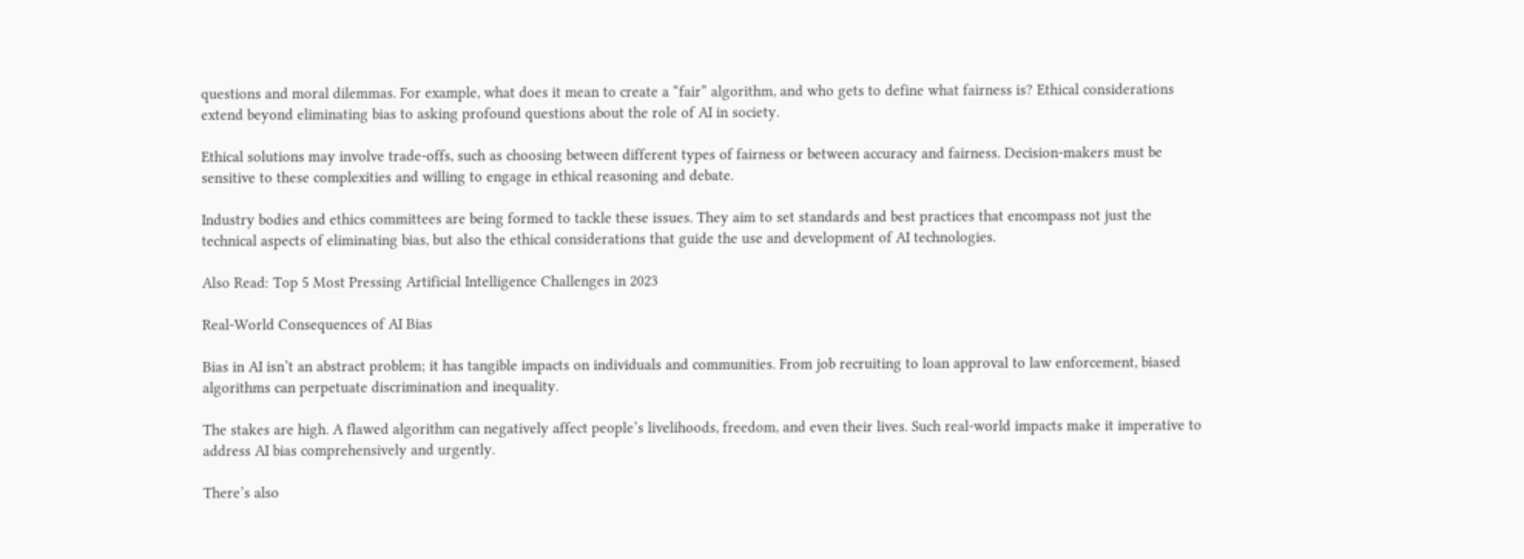questions and moral dilemmas. For example, what does it mean to create a “fair” algorithm, and who gets to define what fairness is? Ethical considerations extend beyond eliminating bias to asking profound questions about the role of AI in society.

Ethical solutions may involve trade-offs, such as choosing between different types of fairness or between accuracy and fairness. Decision-makers must be sensitive to these complexities and willing to engage in ethical reasoning and debate.

Industry bodies and ethics committees are being formed to tackle these issues. They aim to set standards and best practices that encompass not just the technical aspects of eliminating bias, but also the ethical considerations that guide the use and development of AI technologies.

Also Read: Top 5 Most Pressing Artificial Intelligence Challenges in 2023

Real-World Consequences of AI Bias

Bias in AI isn’t an abstract problem; it has tangible impacts on individuals and communities. From job recruiting to loan approval to law enforcement, biased algorithms can perpetuate discrimination and inequality.

The stakes are high. A flawed algorithm can negatively affect people’s livelihoods, freedom, and even their lives. Such real-world impacts make it imperative to address AI bias comprehensively and urgently.

There’s also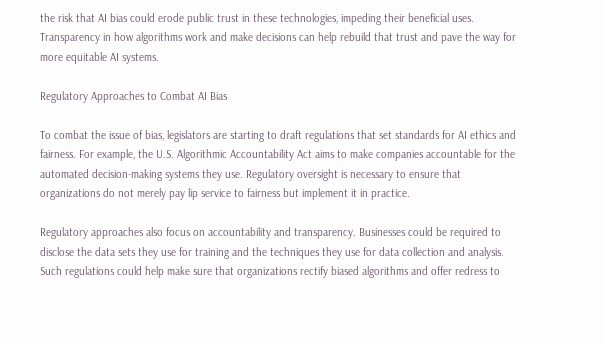the risk that AI bias could erode public trust in these technologies, impeding their beneficial uses. Transparency in how algorithms work and make decisions can help rebuild that trust and pave the way for more equitable AI systems.

Regulatory Approaches to Combat AI Bias

To combat the issue of bias, legislators are starting to draft regulations that set standards for AI ethics and fairness. For example, the U.S. Algorithmic Accountability Act aims to make companies accountable for the automated decision-making systems they use. Regulatory oversight is necessary to ensure that organizations do not merely pay lip service to fairness but implement it in practice.

Regulatory approaches also focus on accountability and transparency. Businesses could be required to disclose the data sets they use for training and the techniques they use for data collection and analysis. Such regulations could help make sure that organizations rectify biased algorithms and offer redress to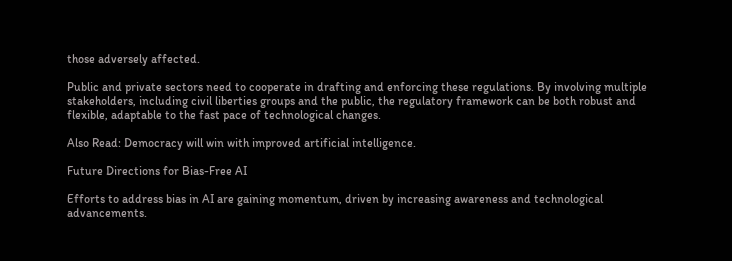those adversely affected.

Public and private sectors need to cooperate in drafting and enforcing these regulations. By involving multiple stakeholders, including civil liberties groups and the public, the regulatory framework can be both robust and flexible, adaptable to the fast pace of technological changes.

Also Read: Democracy will win with improved artificial intelligence.

Future Directions for Bias-Free AI

Efforts to address bias in AI are gaining momentum, driven by increasing awareness and technological advancements.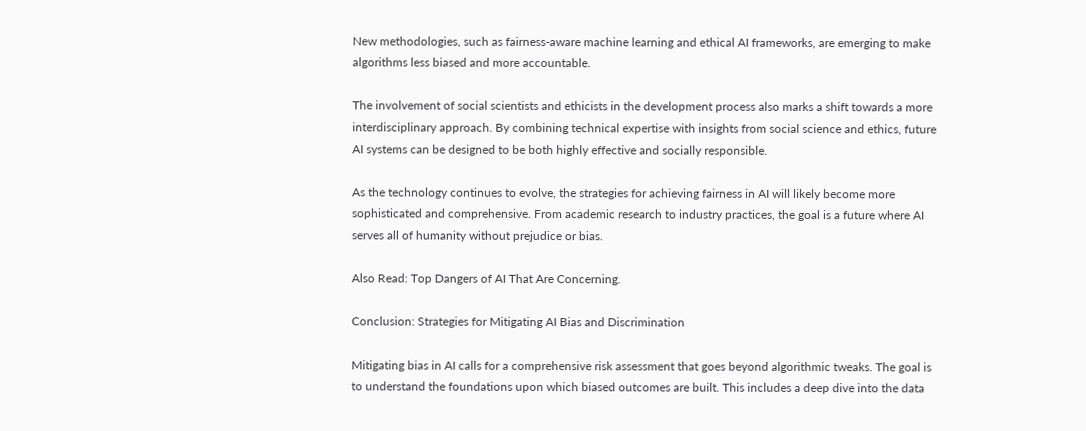New methodologies, such as fairness-aware machine learning and ethical AI frameworks, are emerging to make algorithms less biased and more accountable.

The involvement of social scientists and ethicists in the development process also marks a shift towards a more interdisciplinary approach. By combining technical expertise with insights from social science and ethics, future AI systems can be designed to be both highly effective and socially responsible.

As the technology continues to evolve, the strategies for achieving fairness in AI will likely become more sophisticated and comprehensive. From academic research to industry practices, the goal is a future where AI serves all of humanity without prejudice or bias.

Also Read: Top Dangers of AI That Are Concerning.

Conclusion: Strategies for Mitigating AI Bias and Discrimination

Mitigating bias in AI calls for a comprehensive risk assessment that goes beyond algorithmic tweaks. The goal is to understand the foundations upon which biased outcomes are built. This includes a deep dive into the data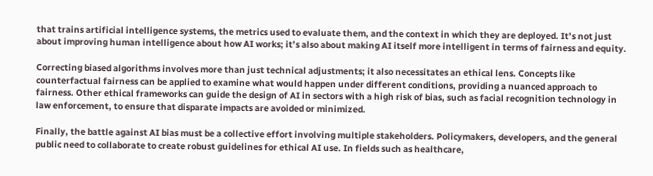that trains artificial intelligence systems, the metrics used to evaluate them, and the context in which they are deployed. It’s not just about improving human intelligence about how AI works; it’s also about making AI itself more intelligent in terms of fairness and equity.

Correcting biased algorithms involves more than just technical adjustments; it also necessitates an ethical lens. Concepts like counterfactual fairness can be applied to examine what would happen under different conditions, providing a nuanced approach to fairness. Other ethical frameworks can guide the design of AI in sectors with a high risk of bias, such as facial recognition technology in law enforcement, to ensure that disparate impacts are avoided or minimized.

Finally, the battle against AI bias must be a collective effort involving multiple stakeholders. Policymakers, developers, and the general public need to collaborate to create robust guidelines for ethical AI use. In fields such as healthcare,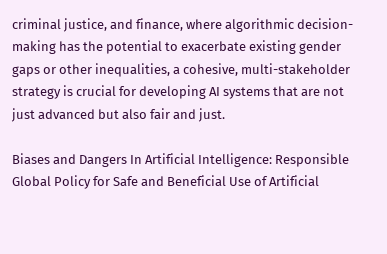criminal justice, and finance, where algorithmic decision-making has the potential to exacerbate existing gender gaps or other inequalities, a cohesive, multi-stakeholder strategy is crucial for developing AI systems that are not just advanced but also fair and just.

Biases and Dangers In Artificial Intelligence: Responsible Global Policy for Safe and Beneficial Use of Artificial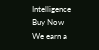Intelligence
Buy Now
We earn a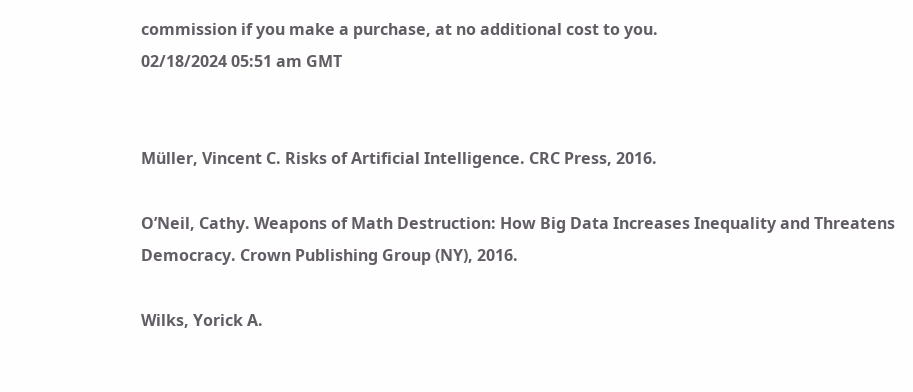commission if you make a purchase, at no additional cost to you.
02/18/2024 05:51 am GMT


Müller, Vincent C. Risks of Artificial Intelligence. CRC Press, 2016.

O’Neil, Cathy. Weapons of Math Destruction: How Big Data Increases Inequality and Threatens Democracy. Crown Publishing Group (NY), 2016.

Wilks, Yorick A.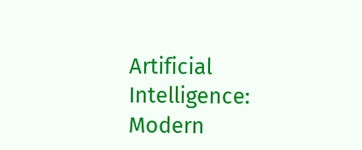Artificial Intelligence: Modern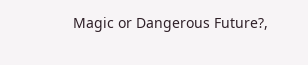Magic or Dangerous Future?,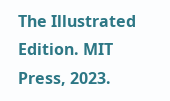The Illustrated Edition. MIT Press, 2023.